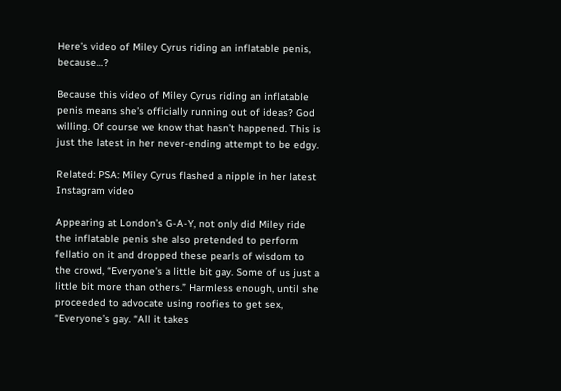Here’s video of Miley Cyrus riding an inflatable penis, because…?

Because this video of Miley Cyrus riding an inflatable penis means she’s officially running out of ideas? God willing. Of course we know that hasn’t happened. This is just the latest in her never-ending attempt to be edgy.

Related: PSA: Miley Cyrus flashed a nipple in her latest Instagram video

Appearing at London’s G-A-Y, not only did Miley ride the inflatable penis she also pretended to perform fellatio on it and dropped these pearls of wisdom to the crowd, “Everyone’s a little bit gay. Some of us just a little bit more than others.” Harmless enough, until she proceeded to advocate using roofies to get sex, “Everyone’s gay. “All it takes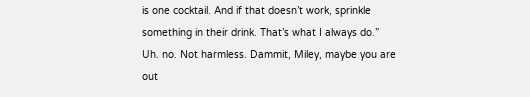is one cocktail. And if that doesn’t work, sprinkle something in their drink. That’s what I always do.” Uh. no. Not harmless. Dammit, Miley, maybe you are out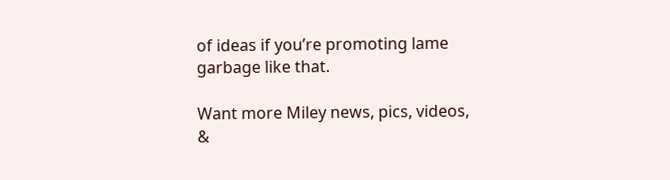of ideas if you’re promoting lame garbage like that.

Want more Miley news, pics, videos, &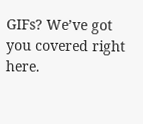GIFs? We’ve got you covered right here.